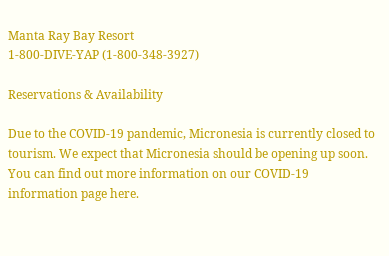Manta Ray Bay Resort
1-800-DIVE-YAP (1-800-348-3927)

Reservations & Availability

Due to the COVID-19 pandemic, Micronesia is currently closed to tourism. We expect that Micronesia should be opening up soon. You can find out more information on our COVID-19 information page here.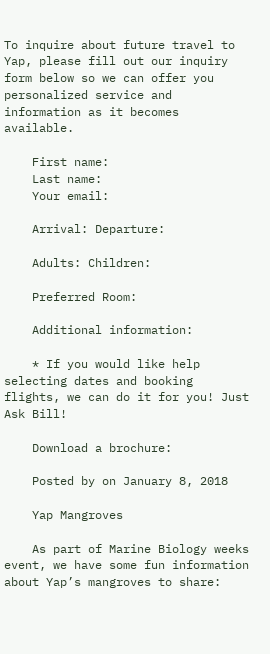To inquire about future travel to Yap, please fill out our inquiry form below so we can offer you personalized service and information as it becomes available.

    First name:
    Last name:
    Your email:

    Arrival: Departure:

    Adults: Children:

    Preferred Room:

    Additional information:

    * If you would like help selecting dates and booking flights, we can do it for you! Just Ask Bill!

    Download a brochure:

    Posted by on January 8, 2018

    Yap Mangroves

    As part of Marine Biology weeks event, we have some fun information about Yap’s mangroves to share: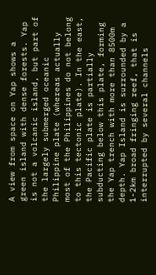A view from space on Yap shows a green island with dense forests. Yap is not a volcanic island, but part of the largely submerged oceanic Philippine plate (whereas actually most of the Philippines do not belong to this tectonic plate). In the east, the Pacific plate is partially subducting below this plate, forming the Yap trench with more than 8500m depth. Yap Island is surrounded by a 1-2km broad fringing reef, that is interrupted by several channels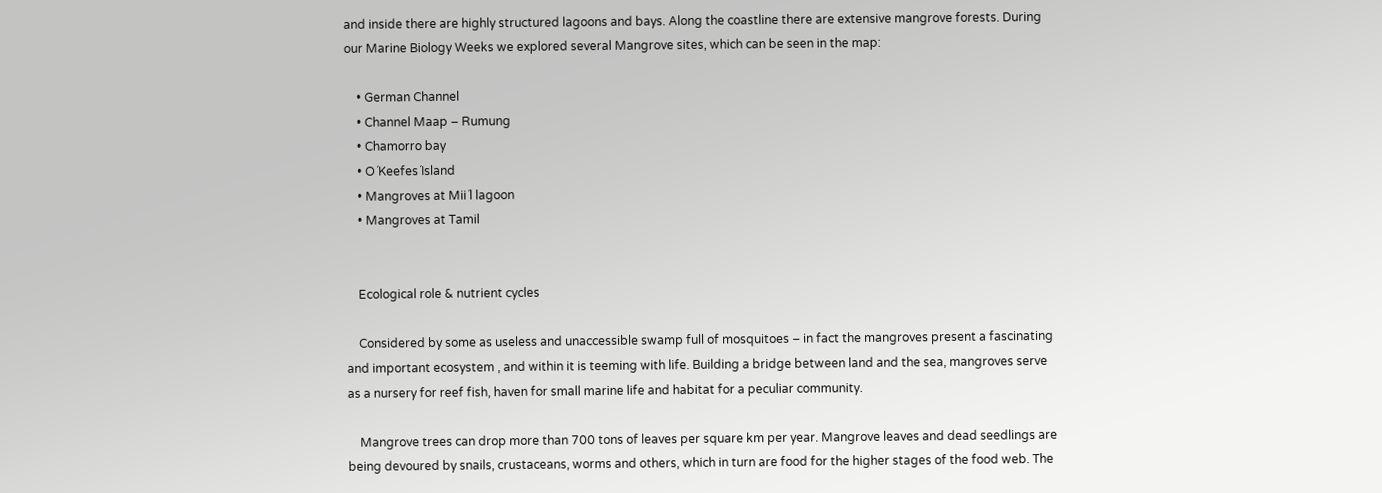and inside there are highly structured lagoons and bays. Along the coastline there are extensive mangrove forests. During our Marine Biology Weeks we explored several Mangrove sites, which can be seen in the map:

    • German Channel
    • Channel Maap – Rumung
    • Chamorro bay
    • O´Keefes´Island
    • Mangroves at Mii´l lagoon
    • Mangroves at Tamil


    Ecological role & nutrient cycles

    Considered by some as useless and unaccessible swamp full of mosquitoes – in fact the mangroves present a fascinating and important ecosystem , and within it is teeming with life. Building a bridge between land and the sea, mangroves serve as a nursery for reef fish, haven for small marine life and habitat for a peculiar community.

    Mangrove trees can drop more than 700 tons of leaves per square km per year. Mangrove leaves and dead seedlings are being devoured by snails, crustaceans, worms and others, which in turn are food for the higher stages of the food web. The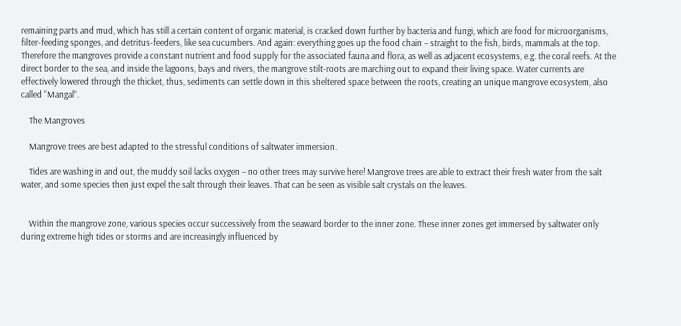remaining parts and mud, which has still a certain content of organic material, is cracked down further by bacteria and fungi, which are food for microorganisms, filter-feeding sponges, and detritus-feeders, like sea cucumbers. And again: everything goes up the food chain – straight to the fish, birds, mammals at the top. Therefore the mangroves provide a constant nutrient and food supply for the associated fauna and flora, as well as adjacent ecosystems, e.g. the coral reefs. At the direct border to the sea, and inside the lagoons, bays and rivers, the mangrove stilt-roots are marching out to expand their living space. Water currents are effectively lowered through the thicket, thus, sediments can settle down in this sheltered space between the roots, creating an unique mangrove ecosystem, also called “Mangal”.

    The Mangroves

    Mangrove trees are best adapted to the stressful conditions of saltwater immersion.

    Tides are washing in and out, the muddy soil lacks oxygen – no other trees may survive here! Mangrove trees are able to extract their fresh water from the salt water, and some species then just expel the salt through their leaves. That can be seen as visible salt crystals on the leaves.


    Within the mangrove zone, various species occur successively from the seaward border to the inner zone. These inner zones get immersed by saltwater only during extreme high tides or storms and are increasingly influenced by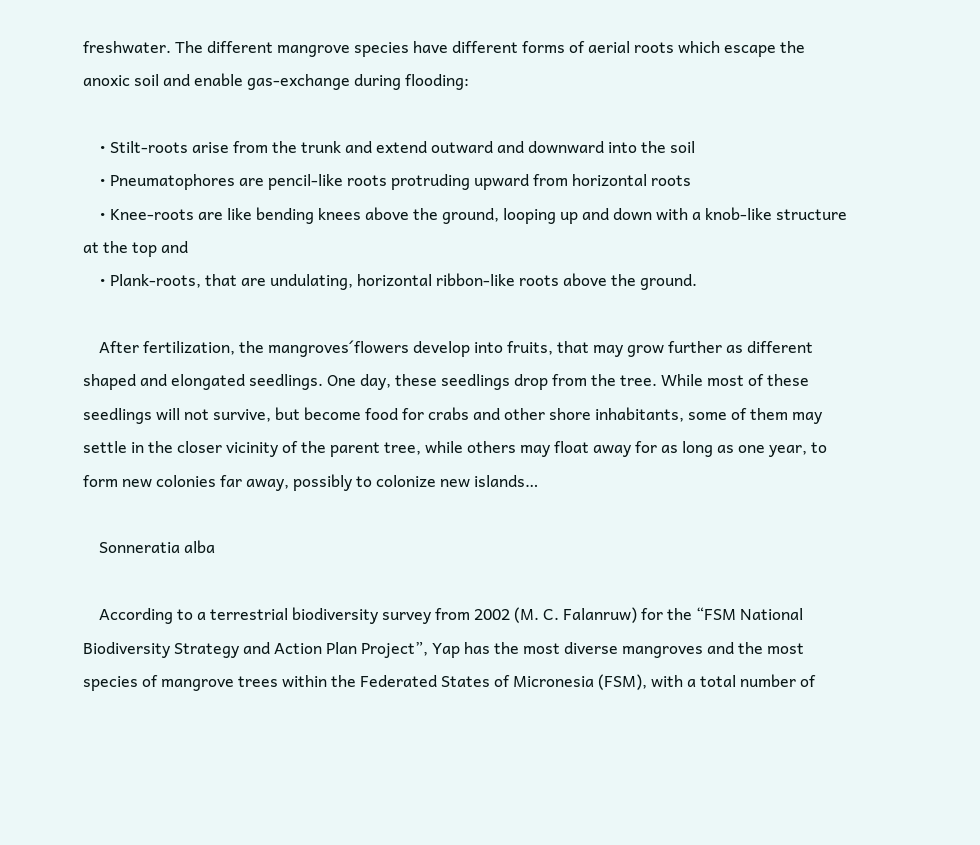freshwater. The different mangrove species have different forms of aerial roots which escape the anoxic soil and enable gas-exchange during flooding:

    • Stilt-roots arise from the trunk and extend outward and downward into the soil
    • Pneumatophores are pencil-like roots protruding upward from horizontal roots
    • Knee-roots are like bending knees above the ground, looping up and down with a knob-like structure at the top and
    • Plank-roots, that are undulating, horizontal ribbon-like roots above the ground.

    After fertilization, the mangroves´flowers develop into fruits, that may grow further as different shaped and elongated seedlings. One day, these seedlings drop from the tree. While most of these seedlings will not survive, but become food for crabs and other shore inhabitants, some of them may settle in the closer vicinity of the parent tree, while others may float away for as long as one year, to form new colonies far away, possibly to colonize new islands…

    Sonneratia alba

    According to a terrestrial biodiversity survey from 2002 (M. C. Falanruw) for the “FSM National Biodiversity Strategy and Action Plan Project”, Yap has the most diverse mangroves and the most species of mangrove trees within the Federated States of Micronesia (FSM), with a total number of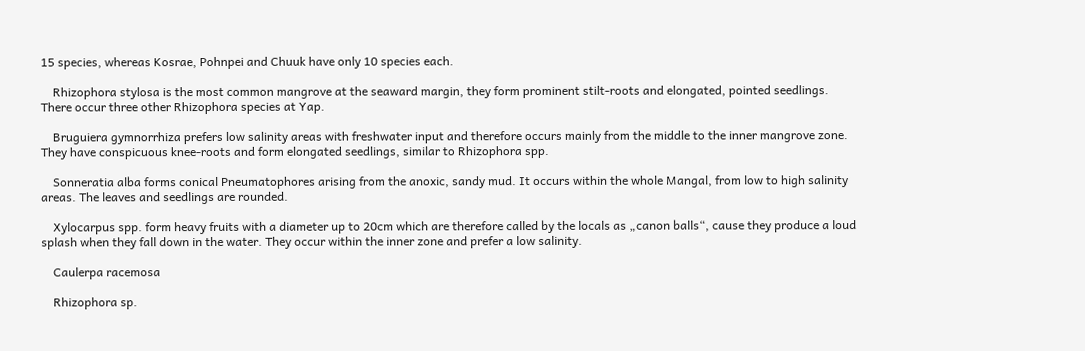15 species, whereas Kosrae, Pohnpei and Chuuk have only 10 species each.

    Rhizophora stylosa is the most common mangrove at the seaward margin, they form prominent stilt-roots and elongated, pointed seedlings. There occur three other Rhizophora species at Yap.

    Bruguiera gymnorrhiza prefers low salinity areas with freshwater input and therefore occurs mainly from the middle to the inner mangrove zone. They have conspicuous knee-roots and form elongated seedlings, similar to Rhizophora spp.

    Sonneratia alba forms conical Pneumatophores arising from the anoxic, sandy mud. It occurs within the whole Mangal, from low to high salinity areas. The leaves and seedlings are rounded.

    Xylocarpus spp. form heavy fruits with a diameter up to 20cm which are therefore called by the locals as „canon balls“, cause they produce a loud splash when they fall down in the water. They occur within the inner zone and prefer a low salinity.

    Caulerpa racemosa

    Rhizophora sp.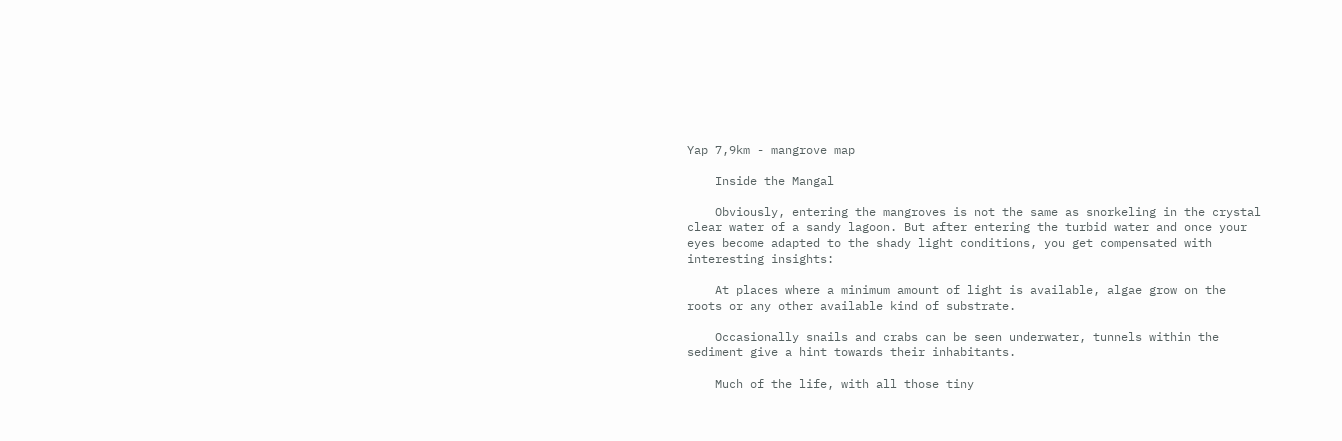Yap 7,9km - mangrove map

    Inside the Mangal

    Obviously, entering the mangroves is not the same as snorkeling in the crystal clear water of a sandy lagoon. But after entering the turbid water and once your eyes become adapted to the shady light conditions, you get compensated with interesting insights:

    At places where a minimum amount of light is available, algae grow on the roots or any other available kind of substrate.

    Occasionally snails and crabs can be seen underwater, tunnels within the sediment give a hint towards their inhabitants.

    Much of the life, with all those tiny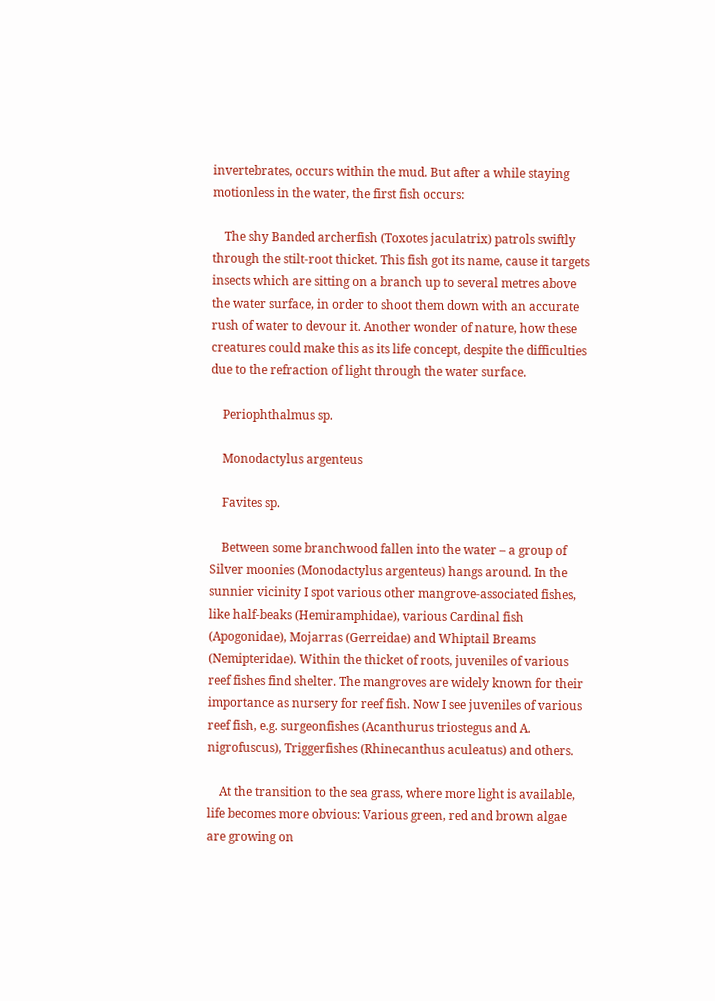invertebrates, occurs within the mud. But after a while staying motionless in the water, the first fish occurs:

    The shy Banded archerfish (Toxotes jaculatrix) patrols swiftly through the stilt-root thicket. This fish got its name, cause it targets insects which are sitting on a branch up to several metres above the water surface, in order to shoot them down with an accurate rush of water to devour it. Another wonder of nature, how these creatures could make this as its life concept, despite the difficulties due to the refraction of light through the water surface.

    Periophthalmus sp.

    Monodactylus argenteus

    Favites sp.

    Between some branchwood fallen into the water – a group of Silver moonies (Monodactylus argenteus) hangs around. In the sunnier vicinity I spot various other mangrove-associated fishes, like half-beaks (Hemiramphidae), various Cardinal fish (Apogonidae), Mojarras (Gerreidae) and Whiptail Breams (Nemipteridae). Within the thicket of roots, juveniles of various reef fishes find shelter. The mangroves are widely known for their importance as nursery for reef fish. Now I see juveniles of various reef fish, e.g. surgeonfishes (Acanthurus triostegus and A. nigrofuscus), Triggerfishes (Rhinecanthus aculeatus) and others.

    At the transition to the sea grass, where more light is available, life becomes more obvious: Various green, red and brown algae are growing on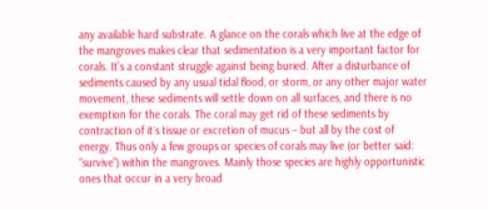any available hard substrate. A glance on the corals which live at the edge of the mangroves makes clear that sedimentation is a very important factor for corals. It’s a constant struggle against being buried. After a disturbance of sediments caused by any usual tidal flood, or storm, or any other major water movement, these sediments will settle down on all surfaces, and there is no exemption for the corals. The coral may get rid of these sediments by contraction of it´s tissue or excretion of mucus – but all by the cost of energy. Thus only a few groups or species of corals may live (or better said: “survive”) within the mangroves. Mainly those species are highly opportunistic ones that occur in a very broad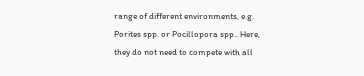range of different environments, e.g. Porites spp. or Pocillopora spp.. Here, they do not need to compete with all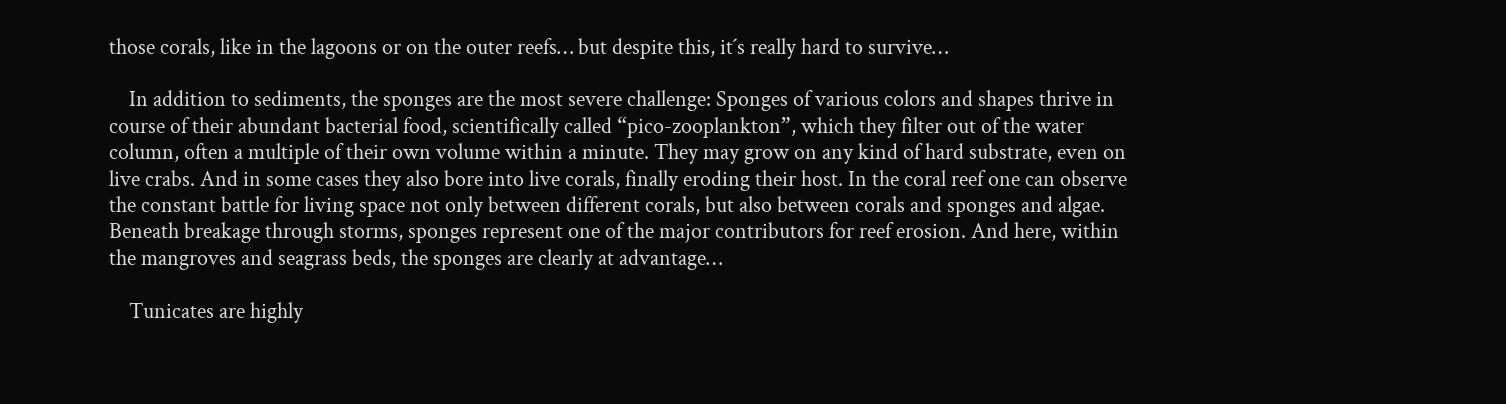those corals, like in the lagoons or on the outer reefs… but despite this, it´s really hard to survive…

    In addition to sediments, the sponges are the most severe challenge: Sponges of various colors and shapes thrive in course of their abundant bacterial food, scientifically called “pico-zooplankton”, which they filter out of the water column, often a multiple of their own volume within a minute. They may grow on any kind of hard substrate, even on live crabs. And in some cases they also bore into live corals, finally eroding their host. In the coral reef one can observe the constant battle for living space not only between different corals, but also between corals and sponges and algae. Beneath breakage through storms, sponges represent one of the major contributors for reef erosion. And here, within the mangroves and seagrass beds, the sponges are clearly at advantage…

    Tunicates are highly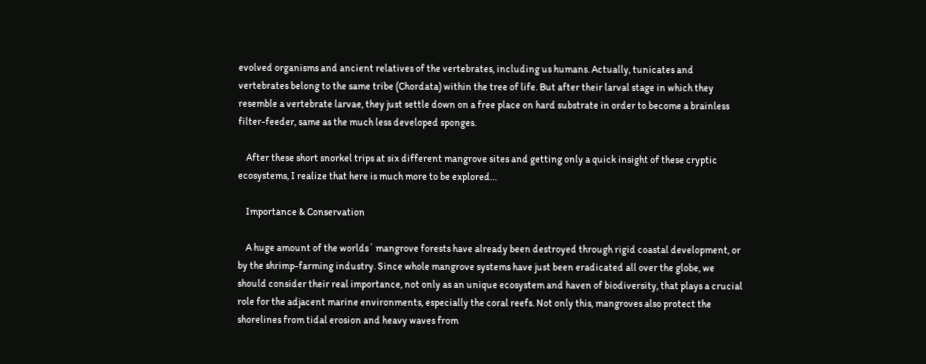evolved organisms and ancient relatives of the vertebrates, including us humans. Actually, tunicates and vertebrates belong to the same tribe (Chordata) within the tree of life. But after their larval stage in which they resemble a vertebrate larvae, they just settle down on a free place on hard substrate in order to become a brainless filter-feeder, same as the much less developed sponges.

    After these short snorkel trips at six different mangrove sites and getting only a quick insight of these cryptic ecosystems, I realize that here is much more to be explored…

    Importance & Conservation

    A huge amount of the worlds´ mangrove forests have already been destroyed through rigid coastal development, or by the shrimp-farming industry. Since whole mangrove systems have just been eradicated all over the globe, we should consider their real importance, not only as an unique ecosystem and haven of biodiversity, that plays a crucial role for the adjacent marine environments, especially the coral reefs. Not only this, mangroves also protect the shorelines from tidal erosion and heavy waves from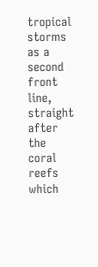tropical storms as a second front line, straight after the coral reefs which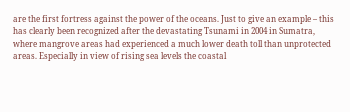are the first fortress against the power of the oceans. Just to give an example – this has clearly been recognized after the devastating Tsunami in 2004 in Sumatra, where mangrove areas had experienced a much lower death toll than unprotected areas. Especially in view of rising sea levels the coastal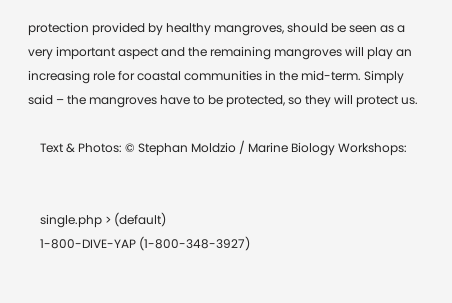protection provided by healthy mangroves, should be seen as a very important aspect and the remaining mangroves will play an increasing role for coastal communities in the mid-term. Simply said – the mangroves have to be protected, so they will protect us.

    Text & Photos: © Stephan Moldzio / Marine Biology Workshops:


    single.php > (default)
    1-800-DIVE-YAP (1-800-348-3927)